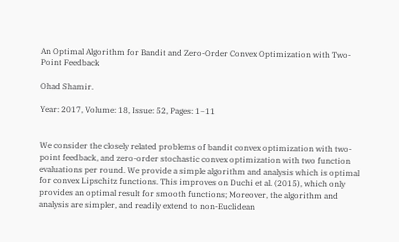An Optimal Algorithm for Bandit and Zero-Order Convex Optimization with Two-Point Feedback

Ohad Shamir.

Year: 2017, Volume: 18, Issue: 52, Pages: 1−11


We consider the closely related problems of bandit convex optimization with two-point feedback, and zero-order stochastic convex optimization with two function evaluations per round. We provide a simple algorithm and analysis which is optimal for convex Lipschitz functions. This improves on Duchi et al. (2015), which only provides an optimal result for smooth functions; Moreover, the algorithm and analysis are simpler, and readily extend to non-Euclidean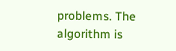problems. The algorithm is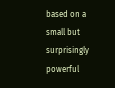based on a small but surprisingly powerful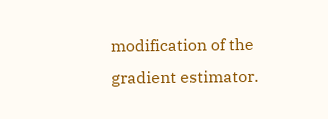modification of the gradient estimator.